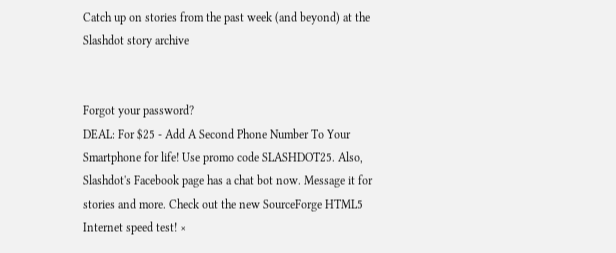Catch up on stories from the past week (and beyond) at the Slashdot story archive


Forgot your password?
DEAL: For $25 - Add A Second Phone Number To Your Smartphone for life! Use promo code SLASHDOT25. Also, Slashdot's Facebook page has a chat bot now. Message it for stories and more. Check out the new SourceForge HTML5 Internet speed test! ×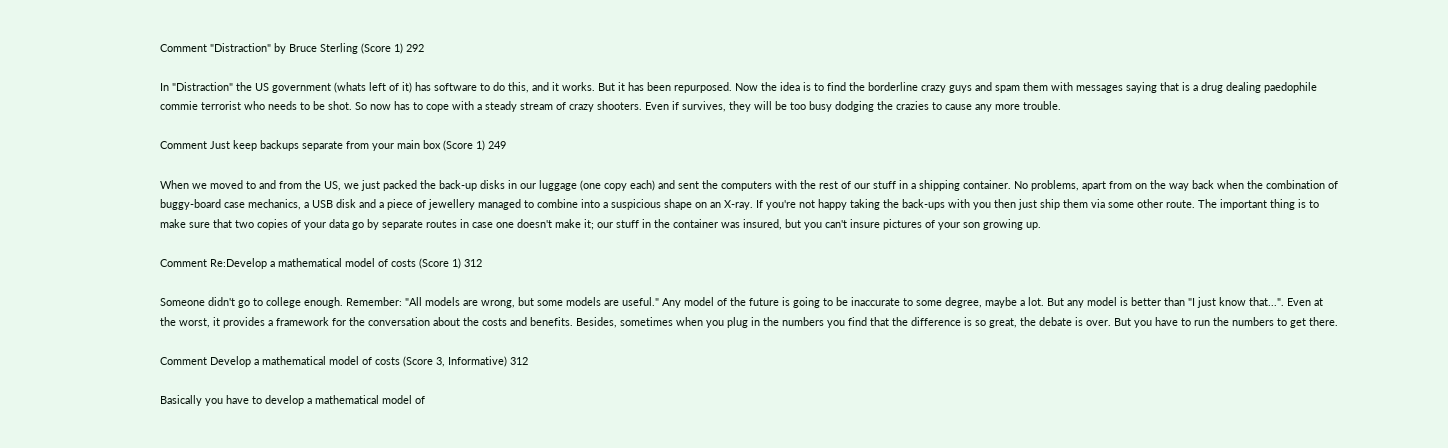Comment "Distraction" by Bruce Sterling (Score 1) 292

In "Distraction" the US government (whats left of it) has software to do this, and it works. But it has been repurposed. Now the idea is to find the borderline crazy guys and spam them with messages saying that is a drug dealing paedophile commie terrorist who needs to be shot. So now has to cope with a steady stream of crazy shooters. Even if survives, they will be too busy dodging the crazies to cause any more trouble.

Comment Just keep backups separate from your main box (Score 1) 249

When we moved to and from the US, we just packed the back-up disks in our luggage (one copy each) and sent the computers with the rest of our stuff in a shipping container. No problems, apart from on the way back when the combination of buggy-board case mechanics, a USB disk and a piece of jewellery managed to combine into a suspicious shape on an X-ray. If you're not happy taking the back-ups with you then just ship them via some other route. The important thing is to make sure that two copies of your data go by separate routes in case one doesn't make it; our stuff in the container was insured, but you can't insure pictures of your son growing up.

Comment Re:Develop a mathematical model of costs (Score 1) 312

Someone didn't go to college enough. Remember: "All models are wrong, but some models are useful." Any model of the future is going to be inaccurate to some degree, maybe a lot. But any model is better than "I just know that...". Even at the worst, it provides a framework for the conversation about the costs and benefits. Besides, sometimes when you plug in the numbers you find that the difference is so great, the debate is over. But you have to run the numbers to get there.

Comment Develop a mathematical model of costs (Score 3, Informative) 312

Basically you have to develop a mathematical model of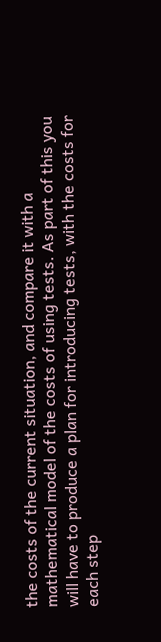the costs of the current situation, and compare it with a mathematical model of the costs of using tests. As part of this you will have to produce a plan for introducing tests, with the costs for each step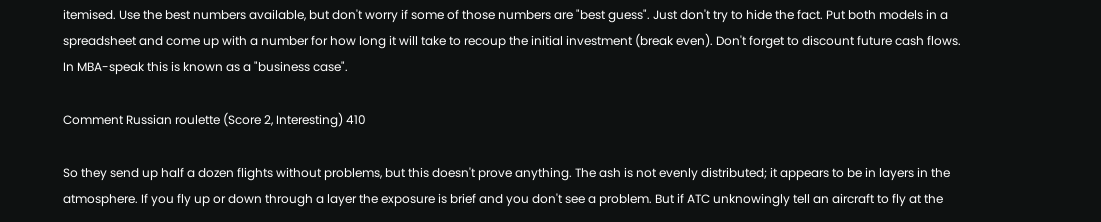itemised. Use the best numbers available, but don't worry if some of those numbers are "best guess". Just don't try to hide the fact. Put both models in a spreadsheet and come up with a number for how long it will take to recoup the initial investment (break even). Don't forget to discount future cash flows. In MBA-speak this is known as a "business case".

Comment Russian roulette (Score 2, Interesting) 410

So they send up half a dozen flights without problems, but this doesn't prove anything. The ash is not evenly distributed; it appears to be in layers in the atmosphere. If you fly up or down through a layer the exposure is brief and you don't see a problem. But if ATC unknowingly tell an aircraft to fly at the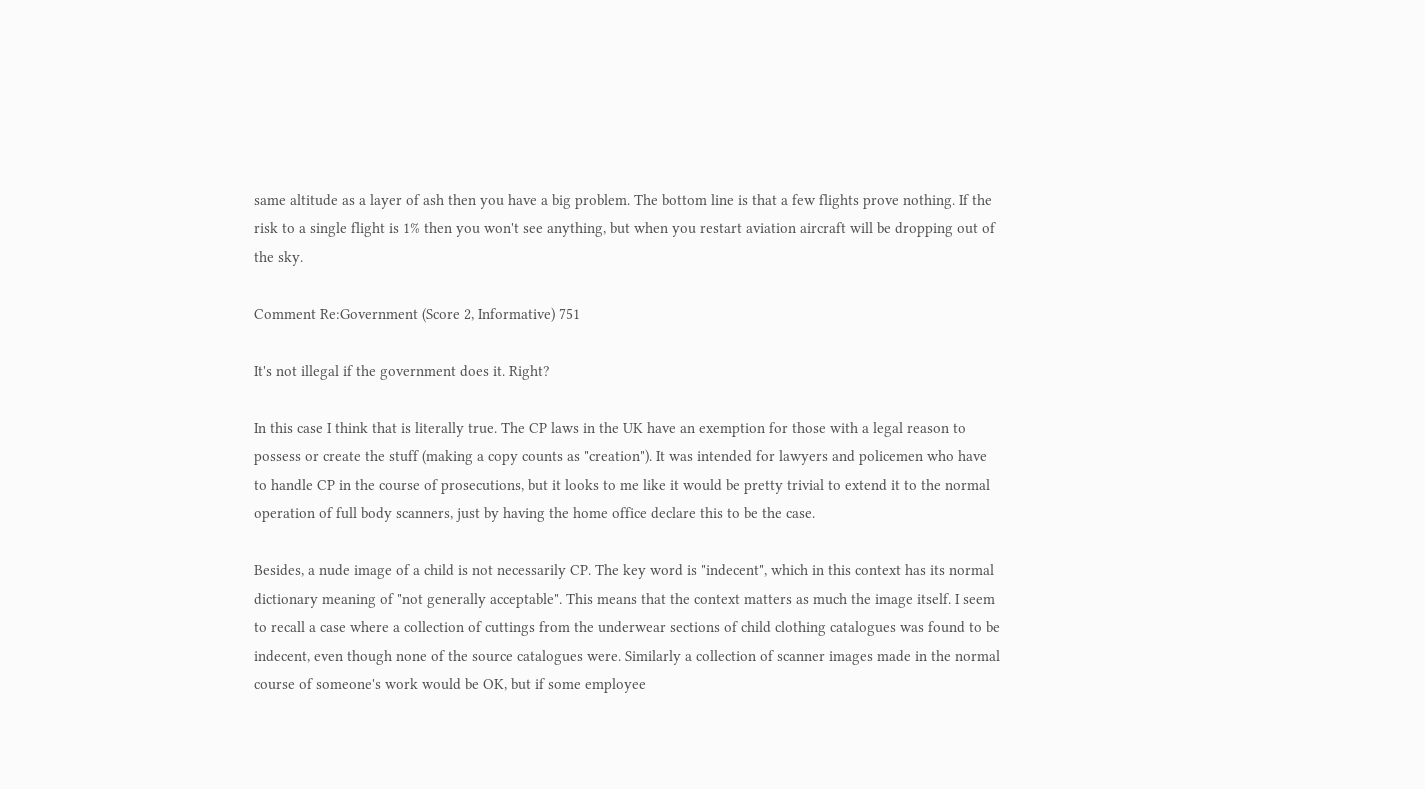same altitude as a layer of ash then you have a big problem. The bottom line is that a few flights prove nothing. If the risk to a single flight is 1% then you won't see anything, but when you restart aviation aircraft will be dropping out of the sky.

Comment Re:Government (Score 2, Informative) 751

It's not illegal if the government does it. Right?

In this case I think that is literally true. The CP laws in the UK have an exemption for those with a legal reason to possess or create the stuff (making a copy counts as "creation"). It was intended for lawyers and policemen who have to handle CP in the course of prosecutions, but it looks to me like it would be pretty trivial to extend it to the normal operation of full body scanners, just by having the home office declare this to be the case.

Besides, a nude image of a child is not necessarily CP. The key word is "indecent", which in this context has its normal dictionary meaning of "not generally acceptable". This means that the context matters as much the image itself. I seem to recall a case where a collection of cuttings from the underwear sections of child clothing catalogues was found to be indecent, even though none of the source catalogues were. Similarly a collection of scanner images made in the normal course of someone's work would be OK, but if some employee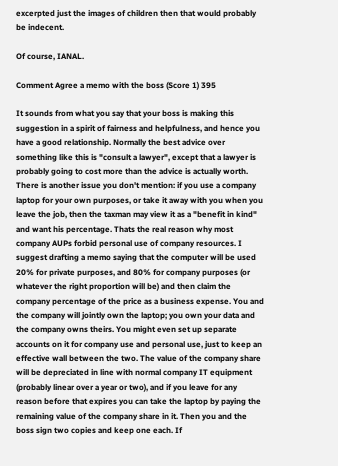excerpted just the images of children then that would probably be indecent.

Of course, IANAL.

Comment Agree a memo with the boss (Score 1) 395

It sounds from what you say that your boss is making this suggestion in a spirit of fairness and helpfulness, and hence you have a good relationship. Normally the best advice over something like this is "consult a lawyer", except that a lawyer is probably going to cost more than the advice is actually worth. There is another issue you don't mention: if you use a company laptop for your own purposes, or take it away with you when you leave the job, then the taxman may view it as a "benefit in kind" and want his percentage. Thats the real reason why most company AUPs forbid personal use of company resources. I suggest drafting a memo saying that the computer will be used 20% for private purposes, and 80% for company purposes (or whatever the right proportion will be) and then claim the company percentage of the price as a business expense. You and the company will jointly own the laptop; you own your data and the company owns theirs. You might even set up separate accounts on it for company use and personal use, just to keep an effective wall between the two. The value of the company share will be depreciated in line with normal company IT equipment (probably linear over a year or two), and if you leave for any reason before that expires you can take the laptop by paying the remaining value of the company share in it. Then you and the boss sign two copies and keep one each. If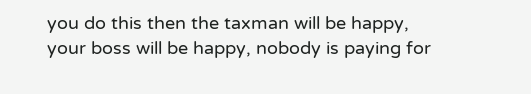you do this then the taxman will be happy, your boss will be happy, nobody is paying for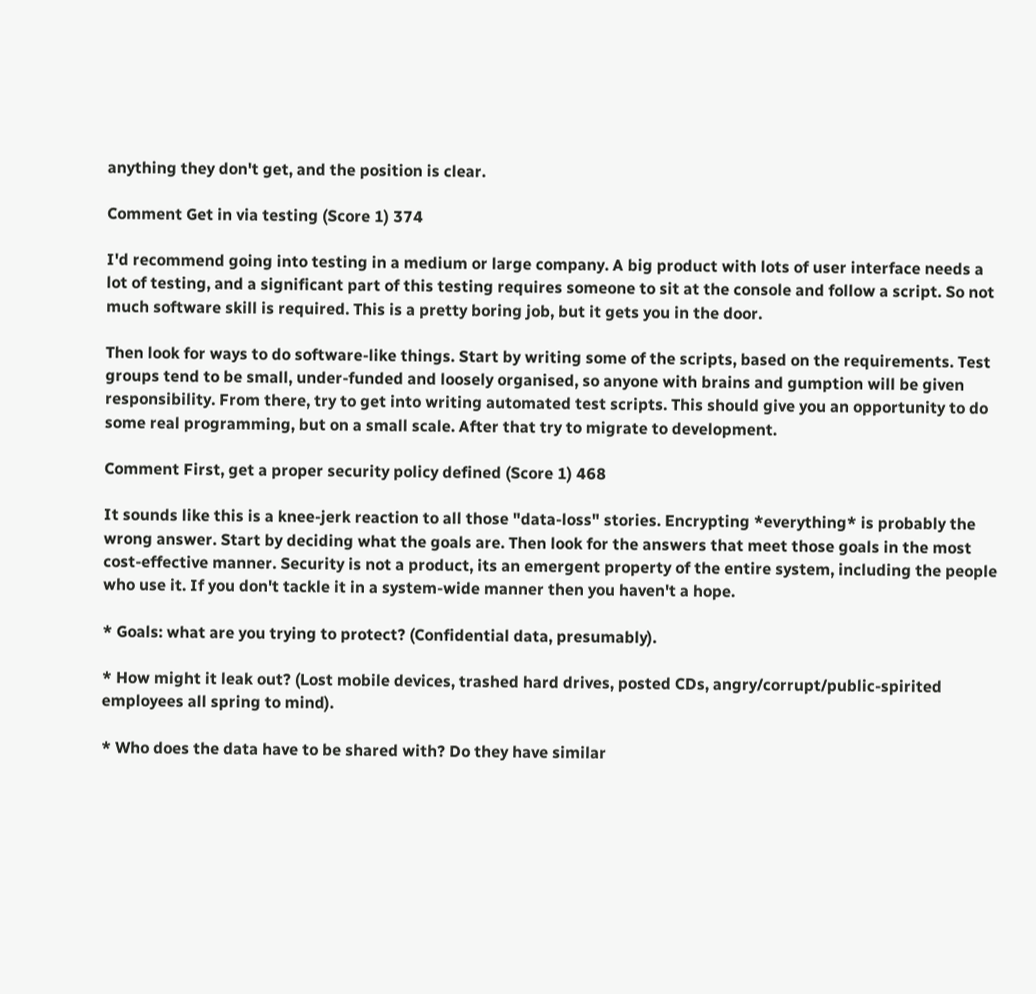anything they don't get, and the position is clear.

Comment Get in via testing (Score 1) 374

I'd recommend going into testing in a medium or large company. A big product with lots of user interface needs a lot of testing, and a significant part of this testing requires someone to sit at the console and follow a script. So not much software skill is required. This is a pretty boring job, but it gets you in the door.

Then look for ways to do software-like things. Start by writing some of the scripts, based on the requirements. Test groups tend to be small, under-funded and loosely organised, so anyone with brains and gumption will be given responsibility. From there, try to get into writing automated test scripts. This should give you an opportunity to do some real programming, but on a small scale. After that try to migrate to development.

Comment First, get a proper security policy defined (Score 1) 468

It sounds like this is a knee-jerk reaction to all those "data-loss" stories. Encrypting *everything* is probably the wrong answer. Start by deciding what the goals are. Then look for the answers that meet those goals in the most cost-effective manner. Security is not a product, its an emergent property of the entire system, including the people who use it. If you don't tackle it in a system-wide manner then you haven't a hope.

* Goals: what are you trying to protect? (Confidential data, presumably).

* How might it leak out? (Lost mobile devices, trashed hard drives, posted CDs, angry/corrupt/public-spirited employees all spring to mind).

* Who does the data have to be shared with? Do they have similar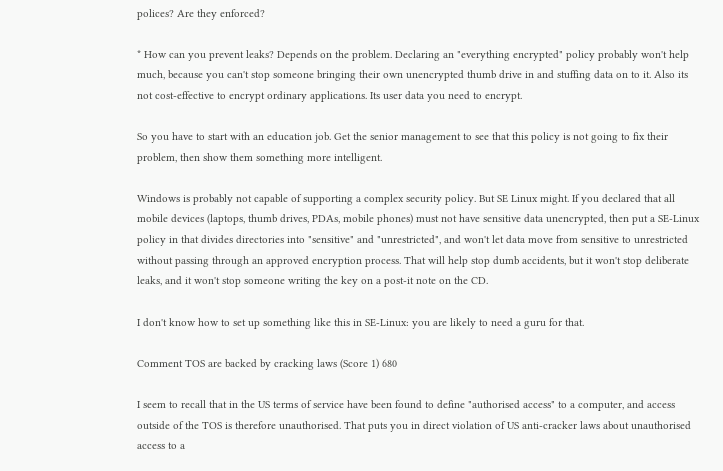polices? Are they enforced?

* How can you prevent leaks? Depends on the problem. Declaring an "everything encrypted" policy probably won't help much, because you can't stop someone bringing their own unencrypted thumb drive in and stuffing data on to it. Also its not cost-effective to encrypt ordinary applications. Its user data you need to encrypt.

So you have to start with an education job. Get the senior management to see that this policy is not going to fix their problem, then show them something more intelligent.

Windows is probably not capable of supporting a complex security policy. But SE Linux might. If you declared that all mobile devices (laptops, thumb drives, PDAs, mobile phones) must not have sensitive data unencrypted, then put a SE-Linux policy in that divides directories into "sensitive" and "unrestricted", and won't let data move from sensitive to unrestricted without passing through an approved encryption process. That will help stop dumb accidents, but it won't stop deliberate leaks, and it won't stop someone writing the key on a post-it note on the CD.

I don't know how to set up something like this in SE-Linux: you are likely to need a guru for that.

Comment TOS are backed by cracking laws (Score 1) 680

I seem to recall that in the US terms of service have been found to define "authorised access" to a computer, and access outside of the TOS is therefore unauthorised. That puts you in direct violation of US anti-cracker laws about unauthorised access to a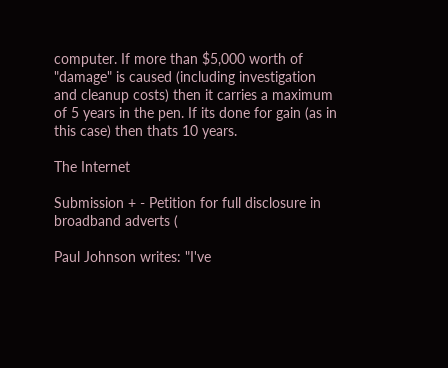computer. If more than $5,000 worth of "damage" is caused (including investigation and cleanup costs) then it carries a maximum of 5 years in the pen. If its done for gain (as in this case) then thats 10 years.

The Internet

Submission + - Petition for full disclosure in broadband adverts (

Paul Johnson writes: "I've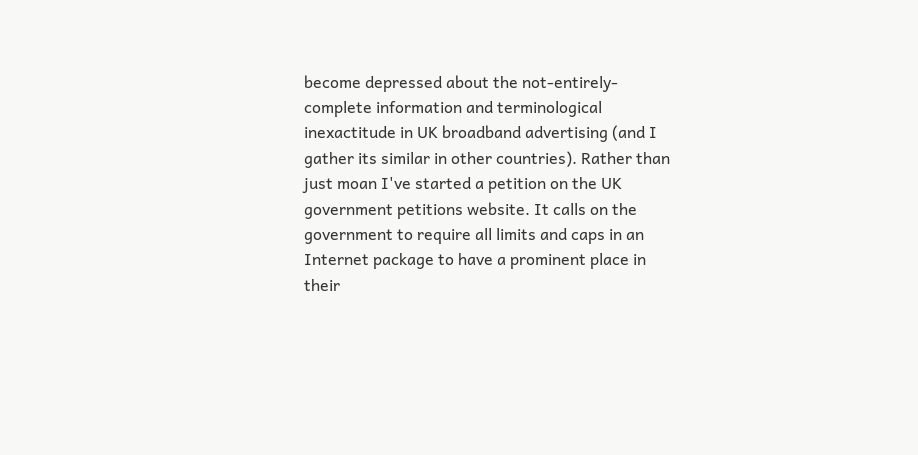become depressed about the not-entirely-complete information and terminological inexactitude in UK broadband advertising (and I gather its similar in other countries). Rather than just moan I've started a petition on the UK government petitions website. It calls on the government to require all limits and caps in an Internet package to have a prominent place in their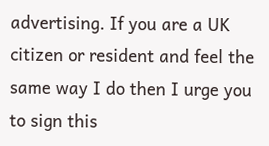advertising. If you are a UK citizen or resident and feel the same way I do then I urge you to sign this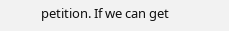petition. If we can get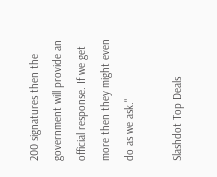200 signatures then the government will provide an official response. If we get more then they might even do as we ask."

Slashdot Top Deals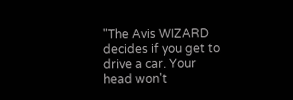"The Avis WIZARD decides if you get to drive a car. Your head won't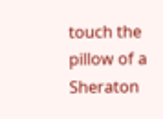touch the pillow of a Sheraton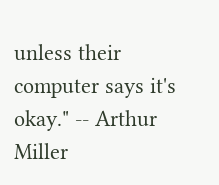unless their computer says it's okay." -- Arthur Miller